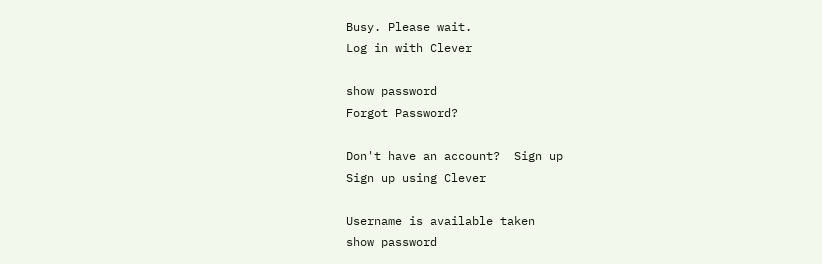Busy. Please wait.
Log in with Clever

show password
Forgot Password?

Don't have an account?  Sign up
Sign up using Clever

Username is available taken
show password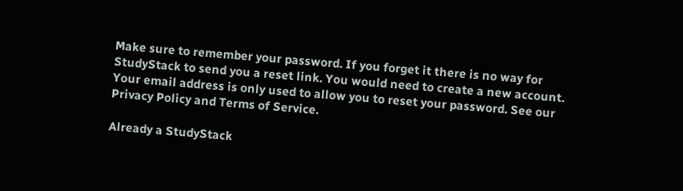Make sure to remember your password. If you forget it there is no way for StudyStack to send you a reset link. You would need to create a new account.
Your email address is only used to allow you to reset your password. See our Privacy Policy and Terms of Service.

Already a StudyStack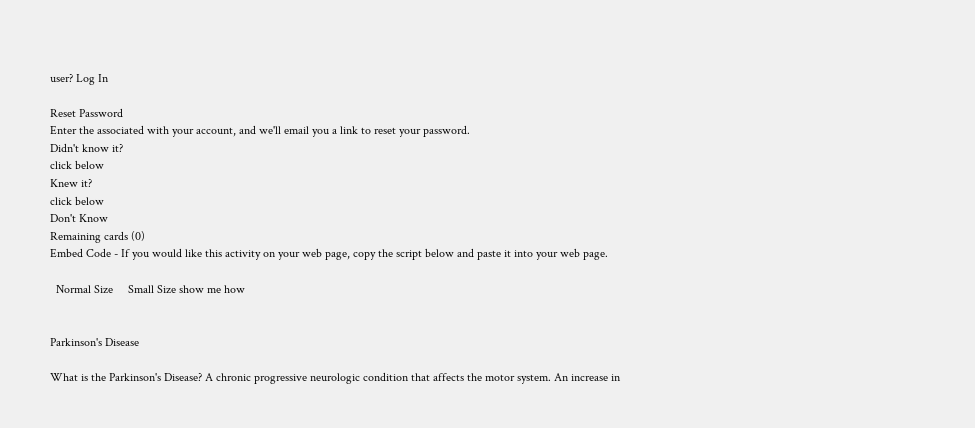user? Log In

Reset Password
Enter the associated with your account, and we'll email you a link to reset your password.
Didn't know it?
click below
Knew it?
click below
Don't Know
Remaining cards (0)
Embed Code - If you would like this activity on your web page, copy the script below and paste it into your web page.

  Normal Size     Small Size show me how


Parkinson's Disease

What is the Parkinson's Disease? A chronic progressive neurologic condition that affects the motor system. An increase in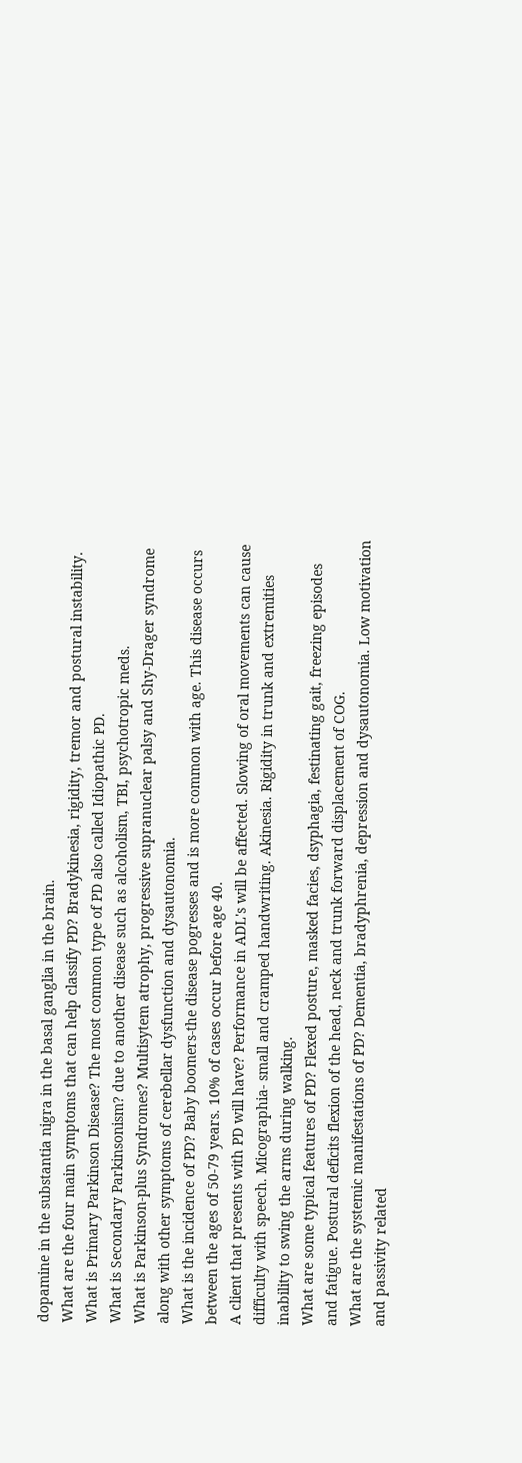dopamine in the substantia nigra in the basal ganglia in the brain.
What are the four main symptoms that can help classify PD? Bradykinesia, rigidity, tremor and postural instability.
What is Primary Parkinson Disease? The most common type of PD also called Idiopathic PD.
What is Secondary Parkinsonism? due to another disease such as alcoholism, TBI, psychotropic meds.
What is Parkinson-plus Syndromes? Multisytem atrophy, progressive supranuclear palsy and Shy-Drager syndrome along with other symptoms of cerebellar dysfunction and dysautonomia.
What is the incidence of PD? Baby boomers-the disease pogresses and is more common with age. This disease occurs between the ages of 50-79 years. 10% of cases occur before age 40.
A client that presents with PD will have? Performance in ADL's will be affected. Slowing of oral movements can cause difficulty with speech. Micographia- small and cramped handwriting. Akinesia. Rigidity in trunk and extremities inability to swing the arms during walking.
What are some typical features of PD? Flexed posture, masked facies, dsyphagia, festinating gait, freezing episodes and fatigue. Postural deficits flexion of the head, neck and trunk forward displacement of COG.
What are the systemic manifestations of PD? Dementia, bradyphrenia, depression and dysautonomia. Low motivation and passivity related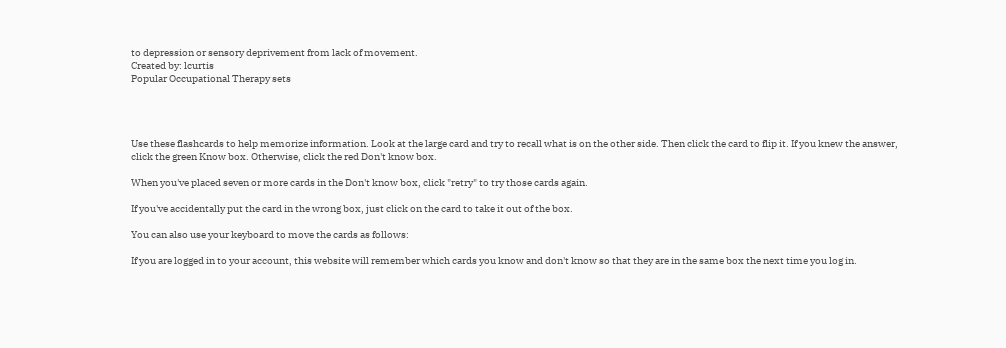to depression or sensory deprivement from lack of movement.
Created by: lcurtis
Popular Occupational Therapy sets




Use these flashcards to help memorize information. Look at the large card and try to recall what is on the other side. Then click the card to flip it. If you knew the answer, click the green Know box. Otherwise, click the red Don't know box.

When you've placed seven or more cards in the Don't know box, click "retry" to try those cards again.

If you've accidentally put the card in the wrong box, just click on the card to take it out of the box.

You can also use your keyboard to move the cards as follows:

If you are logged in to your account, this website will remember which cards you know and don't know so that they are in the same box the next time you log in.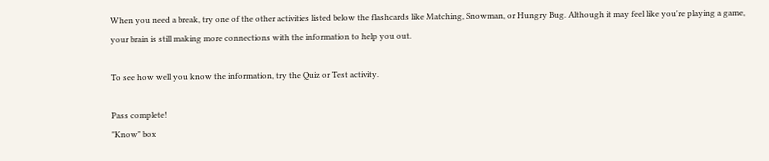When you need a break, try one of the other activities listed below the flashcards like Matching, Snowman, or Hungry Bug. Although it may feel like you're playing a game, your brain is still making more connections with the information to help you out.

To see how well you know the information, try the Quiz or Test activity.

Pass complete!
"Know" box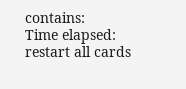contains:
Time elapsed:
restart all cards